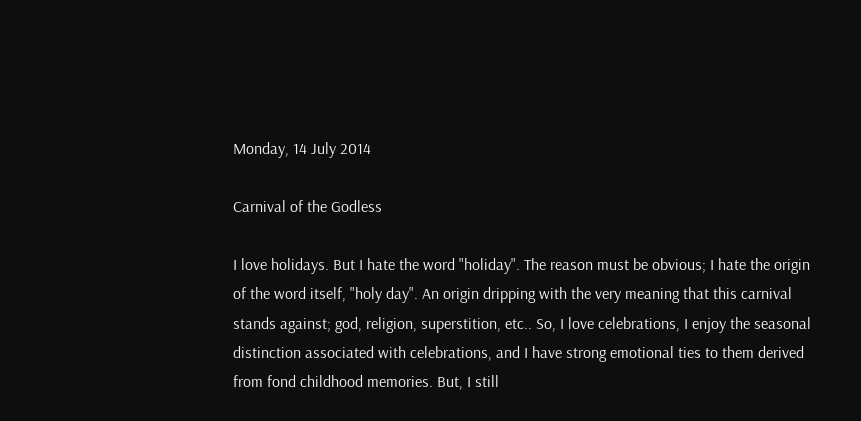Monday, 14 July 2014

Carnival of the Godless

I love holidays. But I hate the word "holiday". The reason must be obvious; I hate the origin of the word itself, "holy day". An origin dripping with the very meaning that this carnival stands against; god, religion, superstition, etc.. So, I love celebrations, I enjoy the seasonal distinction associated with celebrations, and I have strong emotional ties to them derived from fond childhood memories. But, I still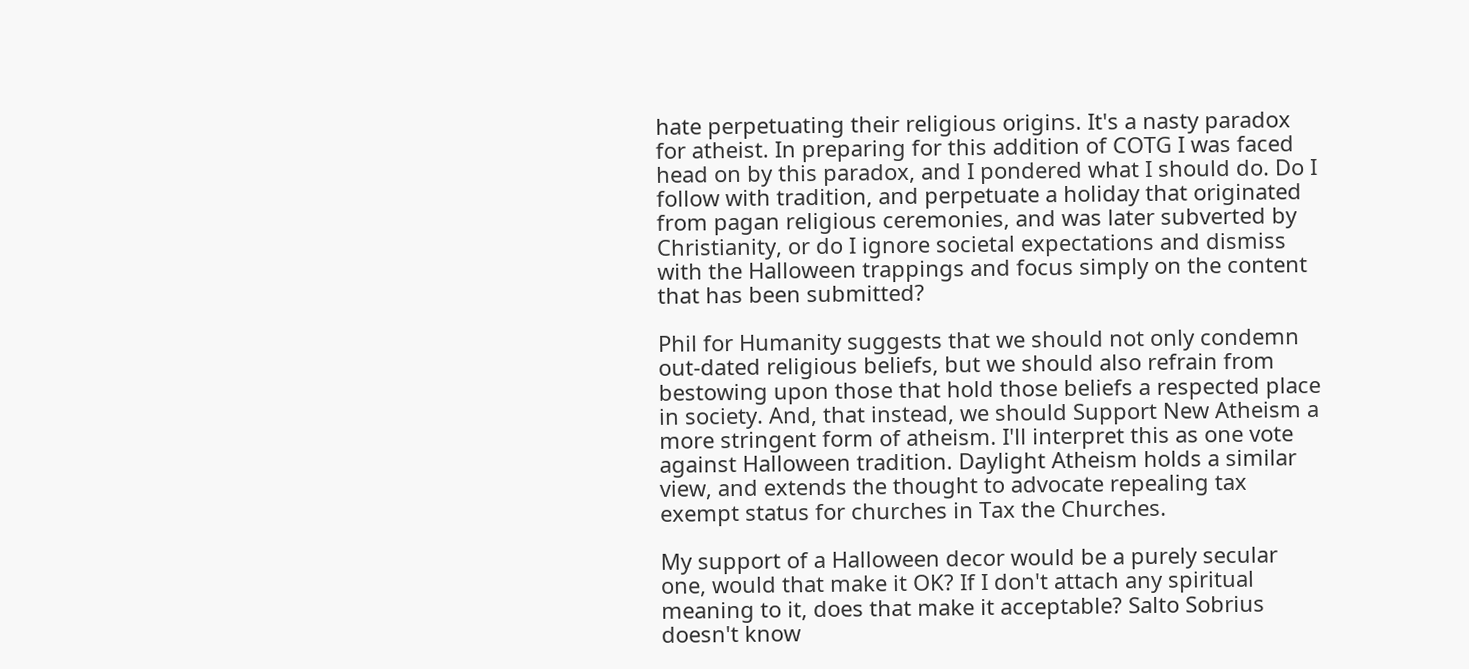hate perpetuating their religious origins. It's a nasty paradox for atheist. In preparing for this addition of COTG I was faced head on by this paradox, and I pondered what I should do. Do I follow with tradition, and perpetuate a holiday that originated from pagan religious ceremonies, and was later subverted by Christianity, or do I ignore societal expectations and dismiss with the Halloween trappings and focus simply on the content that has been submitted?

Phil for Humanity suggests that we should not only condemn out-dated religious beliefs, but we should also refrain from bestowing upon those that hold those beliefs a respected place in society. And, that instead, we should Support New Atheism a more stringent form of atheism. I'll interpret this as one vote against Halloween tradition. Daylight Atheism holds a similar view, and extends the thought to advocate repealing tax exempt status for churches in Tax the Churches.

My support of a Halloween decor would be a purely secular one, would that make it OK? If I don't attach any spiritual meaning to it, does that make it acceptable? Salto Sobrius doesn't know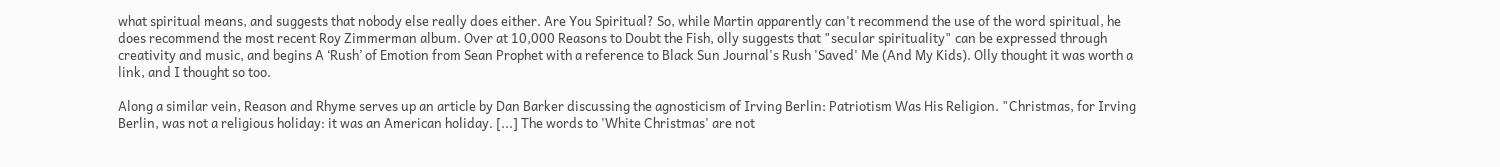what spiritual means, and suggests that nobody else really does either. Are You Spiritual? So, while Martin apparently can't recommend the use of the word spiritual, he does recommend the most recent Roy Zimmerman album. Over at 10,000 Reasons to Doubt the Fish, olly suggests that "secular spirituality" can be expressed through creativity and music, and begins A ‘Rush’ of Emotion from Sean Prophet with a reference to Black Sun Journal's Rush 'Saved' Me (And My Kids). Olly thought it was worth a link, and I thought so too.

Along a similar vein, Reason and Rhyme serves up an article by Dan Barker discussing the agnosticism of Irving Berlin: Patriotism Was His Religion. "Christmas, for Irving Berlin, was not a religious holiday: it was an American holiday. [...] The words to 'White Christmas' are not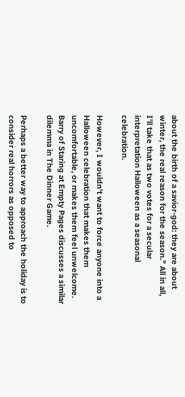about the birth of a savior-god: they are about winter, the real reason for the season." All in all, I'll take that as two votes for a secular interpretation Halloween as a seasonal celebration.

However, I wouldn't want to force anyone into a Halloween celebration that makes them uncomfortable, or makes them feel unwelcome. Barry of Staring at Empty Pages discusses a similar dilemma in The Dinner Game.

Perhaps a better way to approach the holiday is to consider real horrors as opposed to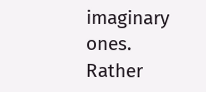imaginary ones. Rather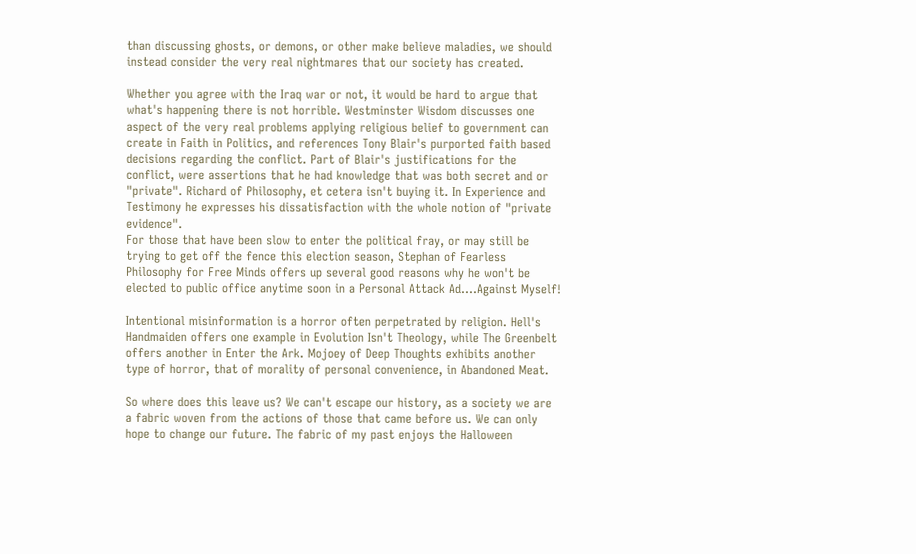than discussing ghosts, or demons, or other make believe maladies, we should instead consider the very real nightmares that our society has created.

Whether you agree with the Iraq war or not, it would be hard to argue that what's happening there is not horrible. Westminster Wisdom discusses one aspect of the very real problems applying religious belief to government can create in Faith in Politics, and references Tony Blair's purported faith based decisions regarding the conflict. Part of Blair's justifications for the conflict, were assertions that he had knowledge that was both secret and or "private". Richard of Philosophy, et cetera isn't buying it. In Experience and Testimony he expresses his dissatisfaction with the whole notion of "private evidence".
For those that have been slow to enter the political fray, or may still be trying to get off the fence this election season, Stephan of Fearless Philosophy for Free Minds offers up several good reasons why he won't be elected to public office anytime soon in a Personal Attack Ad….Against Myself!

Intentional misinformation is a horror often perpetrated by religion. Hell's Handmaiden offers one example in Evolution Isn't Theology, while The Greenbelt offers another in Enter the Ark. Mojoey of Deep Thoughts exhibits another type of horror, that of morality of personal convenience, in Abandoned Meat.

So where does this leave us? We can't escape our history, as a society we are a fabric woven from the actions of those that came before us. We can only hope to change our future. The fabric of my past enjoys the Halloween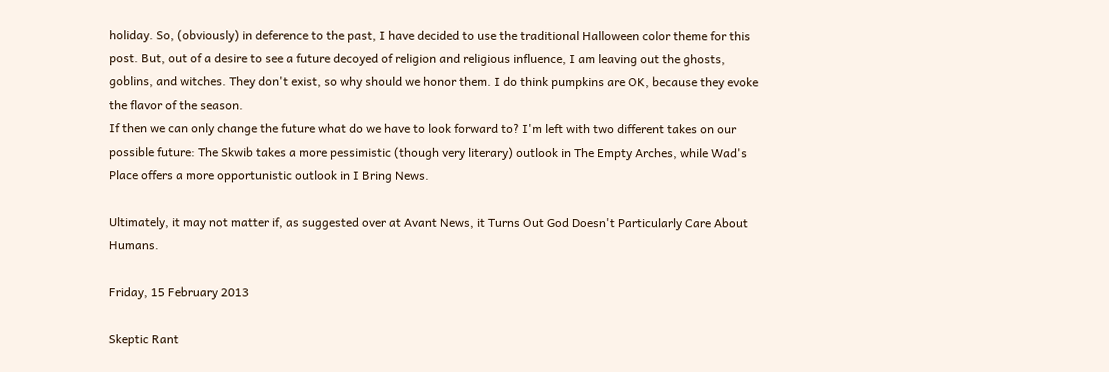holiday. So, (obviously) in deference to the past, I have decided to use the traditional Halloween color theme for this post. But, out of a desire to see a future decoyed of religion and religious influence, I am leaving out the ghosts, goblins, and witches. They don't exist, so why should we honor them. I do think pumpkins are OK, because they evoke the flavor of the season.
If then we can only change the future what do we have to look forward to? I'm left with two different takes on our possible future: The Skwib takes a more pessimistic (though very literary) outlook in The Empty Arches, while Wad's Place offers a more opportunistic outlook in I Bring News.

Ultimately, it may not matter if, as suggested over at Avant News, it Turns Out God Doesn't Particularly Care About Humans.

Friday, 15 February 2013

Skeptic Rant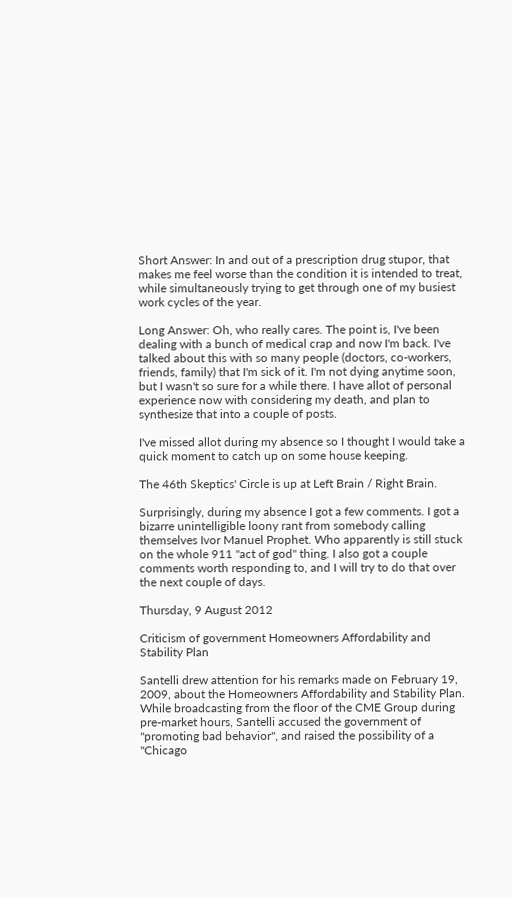Short Answer: In and out of a prescription drug stupor, that makes me feel worse than the condition it is intended to treat, while simultaneously trying to get through one of my busiest work cycles of the year.

Long Answer: Oh, who really cares. The point is, I've been dealing with a bunch of medical crap and now I'm back. I've talked about this with so many people (doctors, co-workers, friends, family) that I'm sick of it. I'm not dying anytime soon, but I wasn't so sure for a while there. I have allot of personal experience now with considering my death, and plan to synthesize that into a couple of posts.

I've missed allot during my absence so I thought I would take a quick moment to catch up on some house keeping.

The 46th Skeptics' Circle is up at Left Brain / Right Brain.

Surprisingly, during my absence I got a few comments. I got a bizarre unintelligible loony rant from somebody calling themselves Ivor Manuel Prophet. Who apparently is still stuck on the whole 911 "act of god" thing. I also got a couple comments worth responding to, and I will try to do that over the next couple of days.

Thursday, 9 August 2012

Criticism of government Homeowners Affordability and Stability Plan

Santelli drew attention for his remarks made on February 19, 2009, about the Homeowners Affordability and Stability Plan. While broadcasting from the floor of the CME Group during pre-market hours, Santelli accused the government of "promoting bad behavior", and raised the possibility of a "Chicago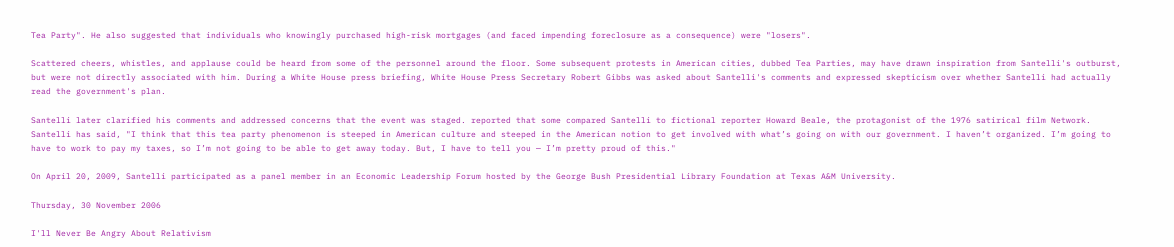Tea Party". He also suggested that individuals who knowingly purchased high-risk mortgages (and faced impending foreclosure as a consequence) were "losers".

Scattered cheers, whistles, and applause could be heard from some of the personnel around the floor. Some subsequent protests in American cities, dubbed Tea Parties, may have drawn inspiration from Santelli's outburst, but were not directly associated with him. During a White House press briefing, White House Press Secretary Robert Gibbs was asked about Santelli's comments and expressed skepticism over whether Santelli had actually read the government's plan.

Santelli later clarified his comments and addressed concerns that the event was staged. reported that some compared Santelli to fictional reporter Howard Beale, the protagonist of the 1976 satirical film Network. Santelli has said, "I think that this tea party phenomenon is steeped in American culture and steeped in the American notion to get involved with what’s going on with our government. I haven’t organized. I’m going to have to work to pay my taxes, so I’m not going to be able to get away today. But, I have to tell you — I’m pretty proud of this."

On April 20, 2009, Santelli participated as a panel member in an Economic Leadership Forum hosted by the George Bush Presidential Library Foundation at Texas A&M University.

Thursday, 30 November 2006

I'll Never Be Angry About Relativism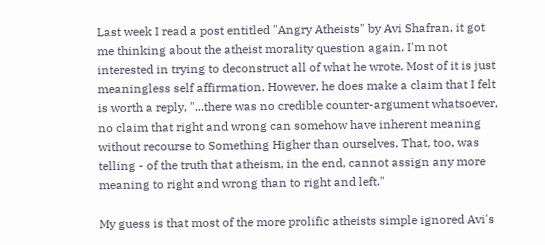Last week I read a post entitled "Angry Atheists" by Avi Shafran, it got me thinking about the atheist morality question again. I'm not interested in trying to deconstruct all of what he wrote. Most of it is just meaningless self affirmation. However, he does make a claim that I felt is worth a reply, "...there was no credible counter-argument whatsoever, no claim that right and wrong can somehow have inherent meaning without recourse to Something Higher than ourselves. That, too, was telling - of the truth that atheism, in the end, cannot assign any more meaning to right and wrong than to right and left."

My guess is that most of the more prolific atheists simple ignored Avi's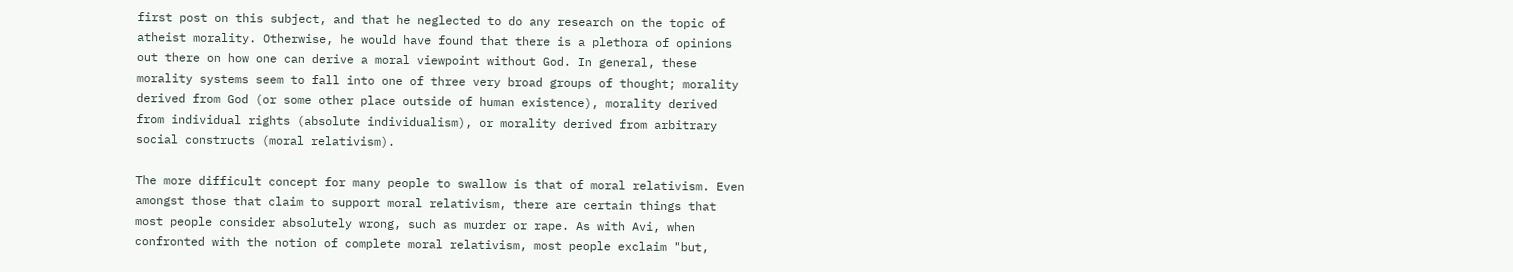first post on this subject, and that he neglected to do any research on the topic of atheist morality. Otherwise, he would have found that there is a plethora of opinions out there on how one can derive a moral viewpoint without God. In general, these morality systems seem to fall into one of three very broad groups of thought; morality derived from God (or some other place outside of human existence), morality derived from individual rights (absolute individualism), or morality derived from arbitrary social constructs (moral relativism).

The more difficult concept for many people to swallow is that of moral relativism. Even amongst those that claim to support moral relativism, there are certain things that most people consider absolutely wrong, such as murder or rape. As with Avi, when confronted with the notion of complete moral relativism, most people exclaim "but,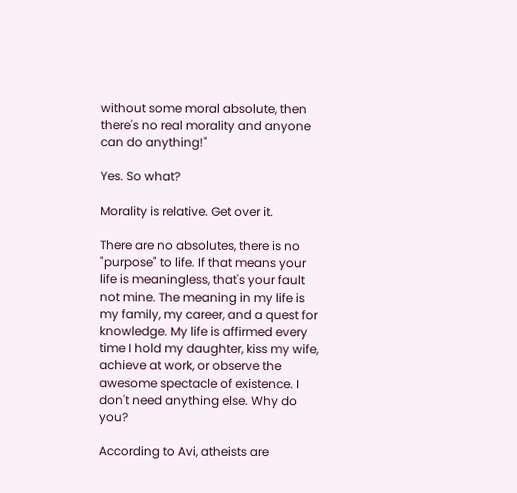without some moral absolute, then there's no real morality and anyone can do anything!"

Yes. So what?

Morality is relative. Get over it.

There are no absolutes, there is no "purpose" to life. If that means your life is meaningless, that's your fault not mine. The meaning in my life is my family, my career, and a quest for knowledge. My life is affirmed every time I hold my daughter, kiss my wife, achieve at work, or observe the awesome spectacle of existence. I don't need anything else. Why do you?

According to Avi, atheists are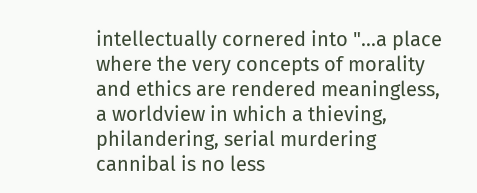intellectually cornered into "...a place where the very concepts of morality and ethics are rendered meaningless, a worldview in which a thieving, philandering, serial murdering cannibal is no less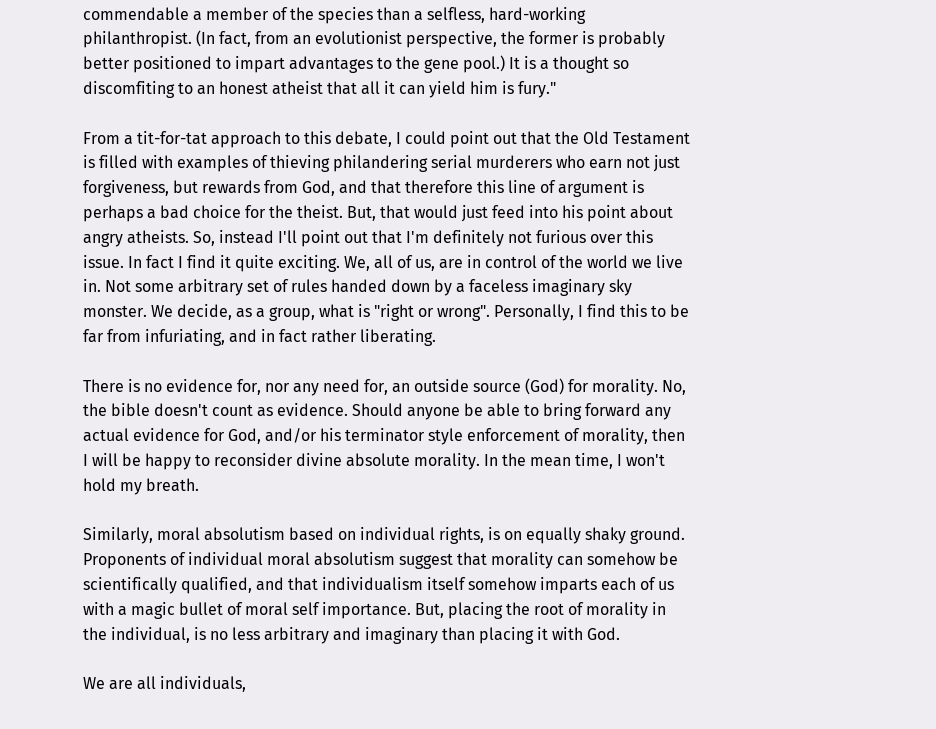commendable a member of the species than a selfless, hard-working philanthropist. (In fact, from an evolutionist perspective, the former is probably better positioned to impart advantages to the gene pool.) It is a thought so discomfiting to an honest atheist that all it can yield him is fury."

From a tit-for-tat approach to this debate, I could point out that the Old Testament is filled with examples of thieving philandering serial murderers who earn not just forgiveness, but rewards from God, and that therefore this line of argument is perhaps a bad choice for the theist. But, that would just feed into his point about angry atheists. So, instead I'll point out that I'm definitely not furious over this issue. In fact I find it quite exciting. We, all of us, are in control of the world we live in. Not some arbitrary set of rules handed down by a faceless imaginary sky monster. We decide, as a group, what is "right or wrong". Personally, I find this to be far from infuriating, and in fact rather liberating.

There is no evidence for, nor any need for, an outside source (God) for morality. No, the bible doesn't count as evidence. Should anyone be able to bring forward any actual evidence for God, and/or his terminator style enforcement of morality, then I will be happy to reconsider divine absolute morality. In the mean time, I won't hold my breath.

Similarly, moral absolutism based on individual rights, is on equally shaky ground. Proponents of individual moral absolutism suggest that morality can somehow be scientifically qualified, and that individualism itself somehow imparts each of us with a magic bullet of moral self importance. But, placing the root of morality in the individual, is no less arbitrary and imaginary than placing it with God.

We are all individuals,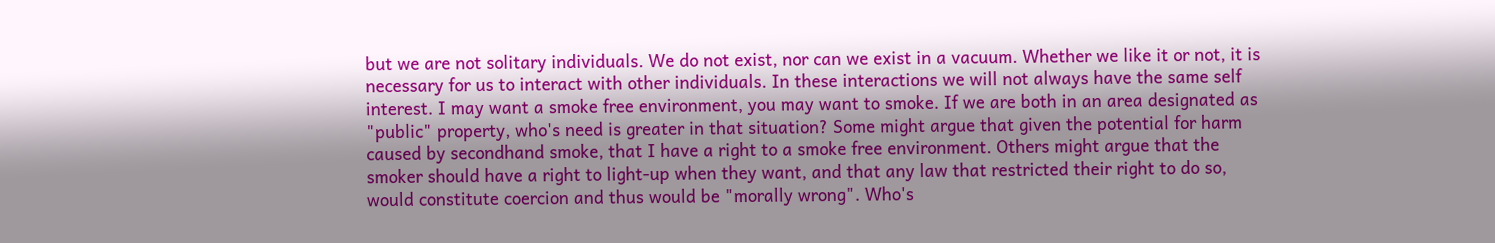but we are not solitary individuals. We do not exist, nor can we exist in a vacuum. Whether we like it or not, it is necessary for us to interact with other individuals. In these interactions we will not always have the same self interest. I may want a smoke free environment, you may want to smoke. If we are both in an area designated as "public" property, who's need is greater in that situation? Some might argue that given the potential for harm caused by secondhand smoke, that I have a right to a smoke free environment. Others might argue that the smoker should have a right to light-up when they want, and that any law that restricted their right to do so, would constitute coercion and thus would be "morally wrong". Who's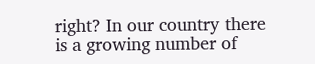right? In our country there is a growing number of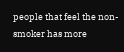people that feel the non-smoker has more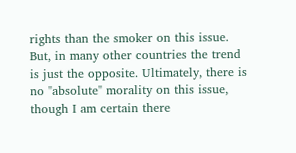rights than the smoker on this issue. But, in many other countries the trend is just the opposite. Ultimately, there is no "absolute" morality on this issue, though I am certain there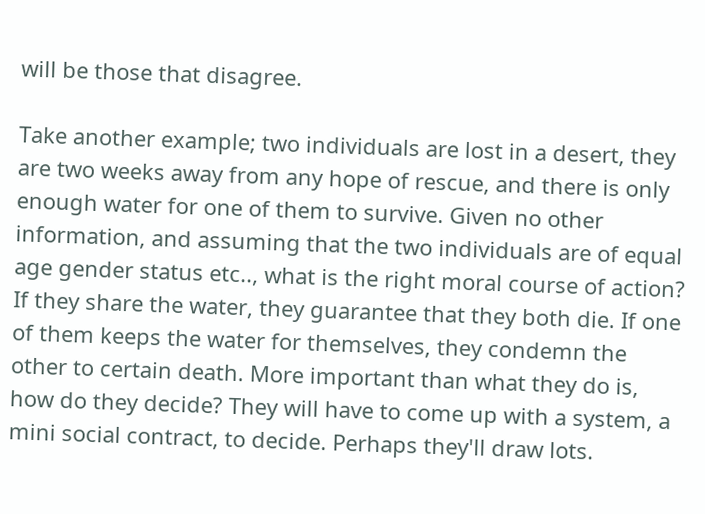will be those that disagree.

Take another example; two individuals are lost in a desert, they are two weeks away from any hope of rescue, and there is only enough water for one of them to survive. Given no other information, and assuming that the two individuals are of equal age gender status etc.., what is the right moral course of action? If they share the water, they guarantee that they both die. If one of them keeps the water for themselves, they condemn the other to certain death. More important than what they do is, how do they decide? They will have to come up with a system, a mini social contract, to decide. Perhaps they'll draw lots.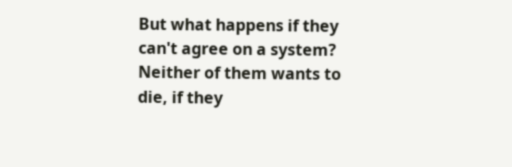But what happens if they can't agree on a system? Neither of them wants to die, if they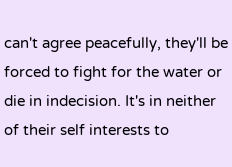can't agree peacefully, they'll be forced to fight for the water or die in indecision. It's in neither of their self interests to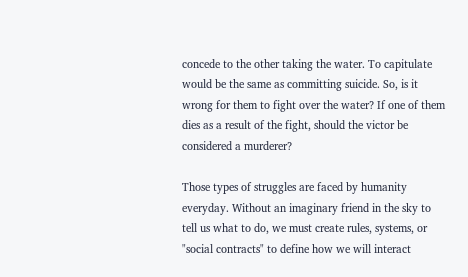concede to the other taking the water. To capitulate would be the same as committing suicide. So, is it wrong for them to fight over the water? If one of them dies as a result of the fight, should the victor be considered a murderer?

Those types of struggles are faced by humanity everyday. Without an imaginary friend in the sky to tell us what to do, we must create rules, systems, or "social contracts" to define how we will interact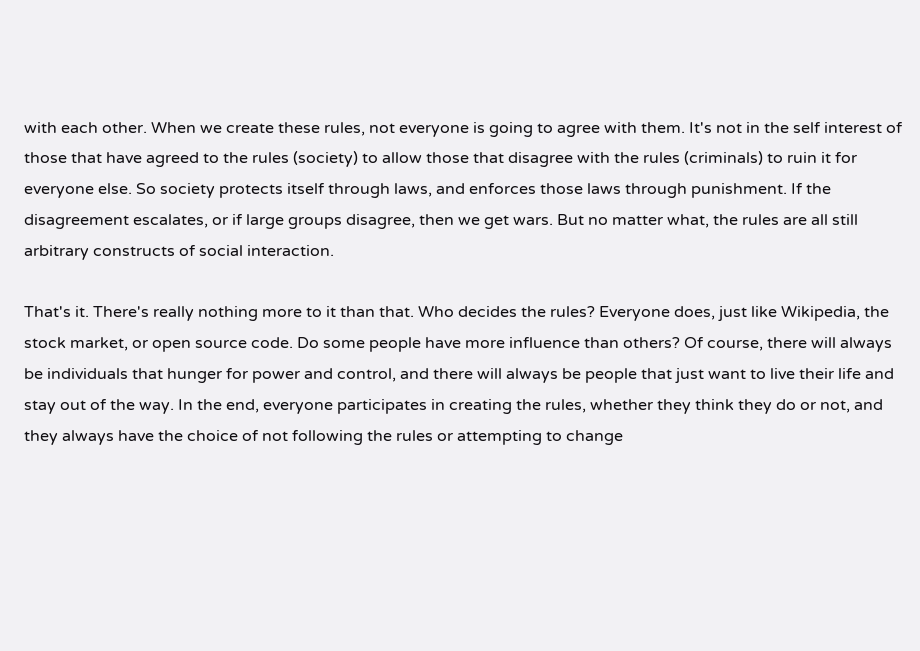with each other. When we create these rules, not everyone is going to agree with them. It's not in the self interest of those that have agreed to the rules (society) to allow those that disagree with the rules (criminals) to ruin it for everyone else. So society protects itself through laws, and enforces those laws through punishment. If the disagreement escalates, or if large groups disagree, then we get wars. But no matter what, the rules are all still arbitrary constructs of social interaction.

That's it. There's really nothing more to it than that. Who decides the rules? Everyone does, just like Wikipedia, the stock market, or open source code. Do some people have more influence than others? Of course, there will always be individuals that hunger for power and control, and there will always be people that just want to live their life and stay out of the way. In the end, everyone participates in creating the rules, whether they think they do or not, and they always have the choice of not following the rules or attempting to change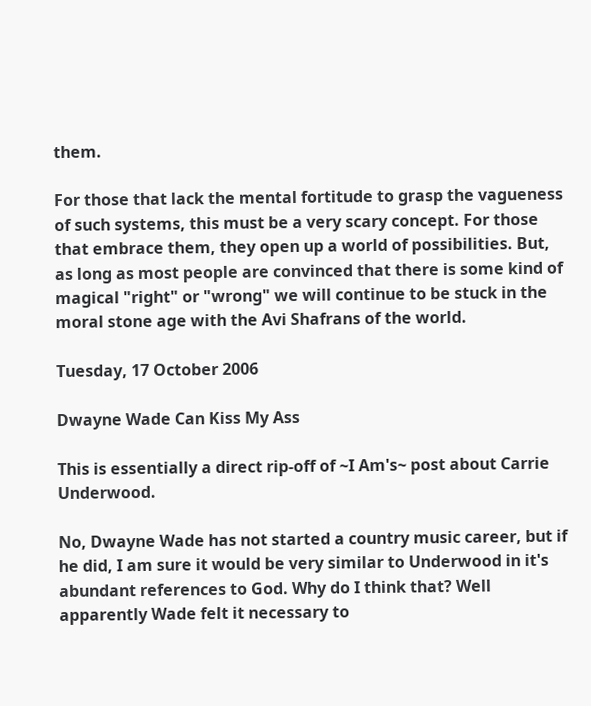them.

For those that lack the mental fortitude to grasp the vagueness of such systems, this must be a very scary concept. For those that embrace them, they open up a world of possibilities. But, as long as most people are convinced that there is some kind of magical "right" or "wrong" we will continue to be stuck in the moral stone age with the Avi Shafrans of the world.

Tuesday, 17 October 2006

Dwayne Wade Can Kiss My Ass

This is essentially a direct rip-off of ~I Am's~ post about Carrie Underwood.

No, Dwayne Wade has not started a country music career, but if he did, I am sure it would be very similar to Underwood in it's abundant references to God. Why do I think that? Well apparently Wade felt it necessary to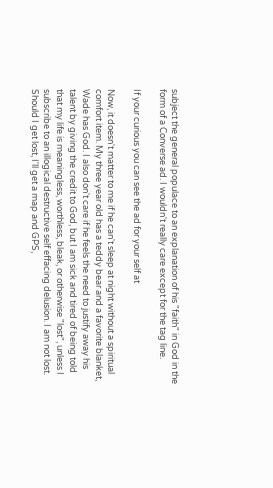subject the general populace to an explanation of his "faith" in God in the form of a Converse ad. I wouldn't really care except for the tag line.

If your curious you can see the ad for your self at

Now, it doesn't matter to me if he can't sleep at night without a spiritual comfort item. My three year old has a teddy bear and a favorite blanket, Wade has God. I also don't care if he feels the need to justify away his talent by giving the credit to God, but I am sick and tired of being told that my life is meaningless, worthless, bleak, or otherwise "lost", unless I subscribe to an illogical destructive self effacing delusion. I am not lost. Should I get lost, I'll get a map and GPS,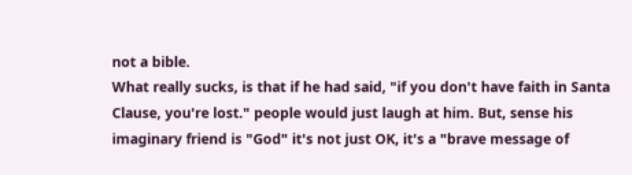not a bible.
What really sucks, is that if he had said, "if you don't have faith in Santa Clause, you're lost." people would just laugh at him. But, sense his imaginary friend is "God" it's not just OK, it's a "brave message of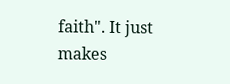faith". It just makes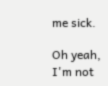me sick.

Oh yeah, I'm not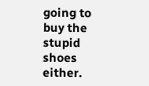going to buy the stupid shoes either.